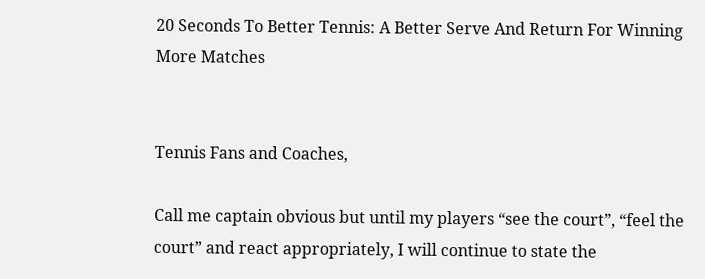20 Seconds To Better Tennis: A Better Serve And Return For Winning More Matches


Tennis Fans and Coaches,

Call me captain obvious but until my players “see the court”, “feel the court” and react appropriately, I will continue to state the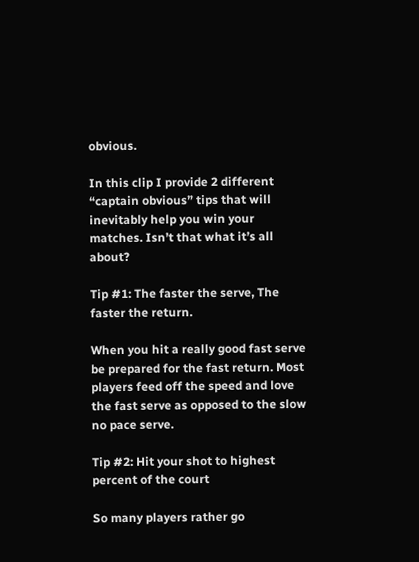obvious.

In this clip I provide 2 different “captain obvious” tips that will inevitably help you win your matches. Isn’t that what it’s all about?

Tip #1: The faster the serve, The faster the return.

When you hit a really good fast serve be prepared for the fast return. Most players feed off the speed and love the fast serve as opposed to the slow no pace serve.

Tip #2: Hit your shot to highest percent of the court

So many players rather go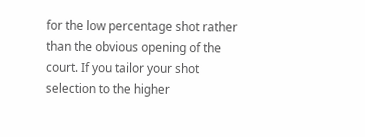for the low percentage shot rather than the obvious opening of the court. If you tailor your shot selection to the higher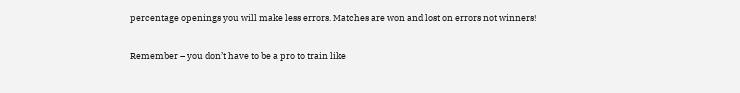percentage openings you will make less errors. Matches are won and lost on errors not winners!

Remember – you don’t have to be a pro to train like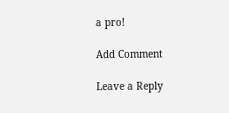a pro!

Add Comment

Leave a Reply